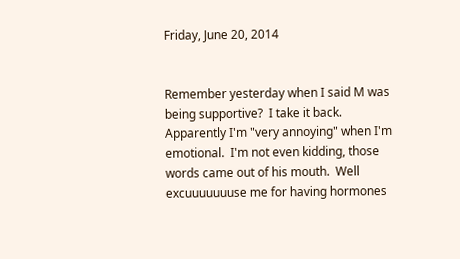Friday, June 20, 2014


Remember yesterday when I said M was being supportive?  I take it back.  Apparently I'm "very annoying" when I'm emotional.  I'm not even kidding, those words came out of his mouth.  Well excuuuuuuuse me for having hormones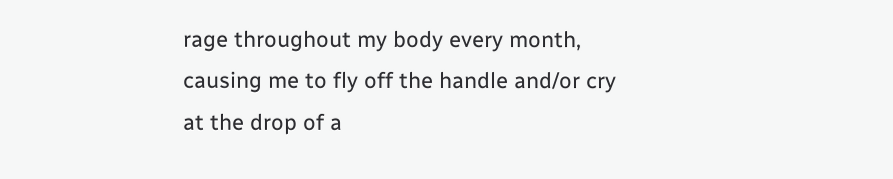rage throughout my body every month, causing me to fly off the handle and/or cry at the drop of a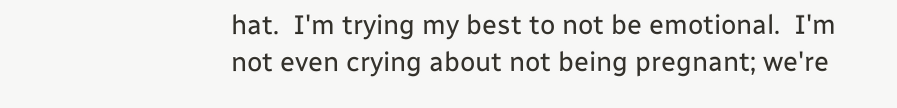hat.  I'm trying my best to not be emotional.  I'm not even crying about not being pregnant; we're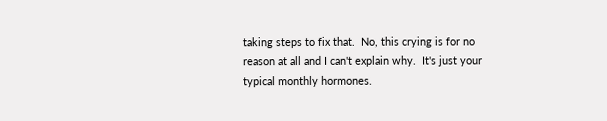taking steps to fix that.  No, this crying is for no reason at all and I can't explain why.  It's just your typical monthly hormones.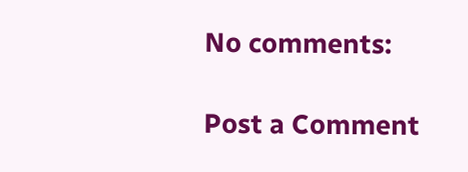No comments:

Post a Comment